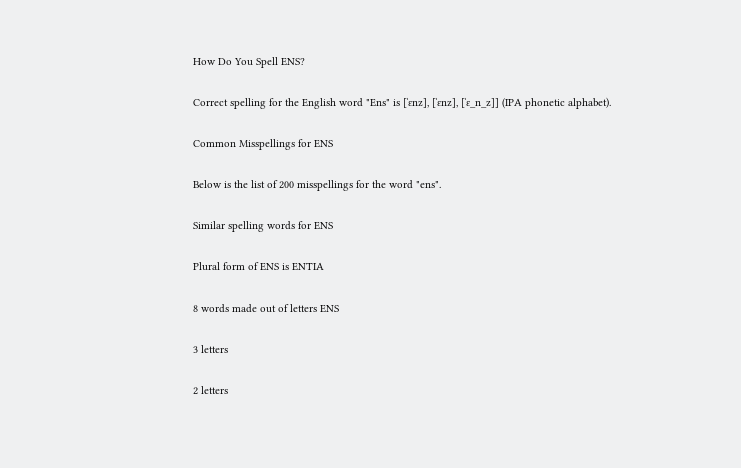How Do You Spell ENS?

Correct spelling for the English word "Ens" is [ˈɛnz], [ˈɛnz], [ˈɛ_n_z]] (IPA phonetic alphabet).

Common Misspellings for ENS

Below is the list of 200 misspellings for the word "ens".

Similar spelling words for ENS

Plural form of ENS is ENTIA

8 words made out of letters ENS

3 letters

2 letters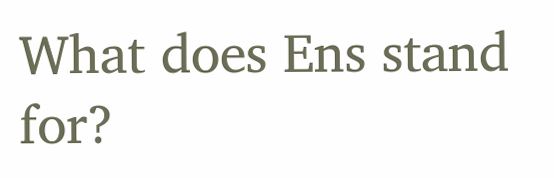What does Ens stand for?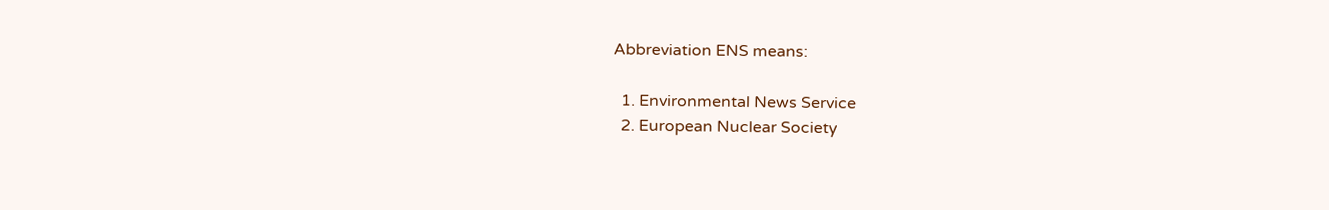Abbreviation ENS means:

  1. Environmental News Service
  2. European Nuclear Society